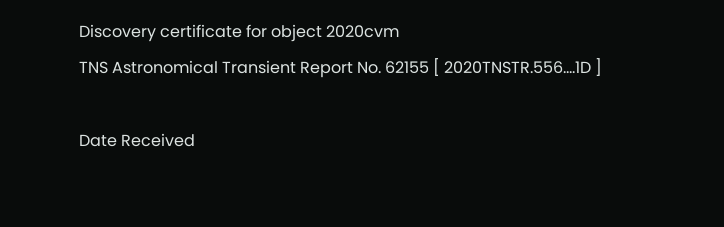Discovery certificate for object 2020cvm
TNS Astronomical Transient Report No. 62155 [ 2020TNSTR.556....1D ]

Date Received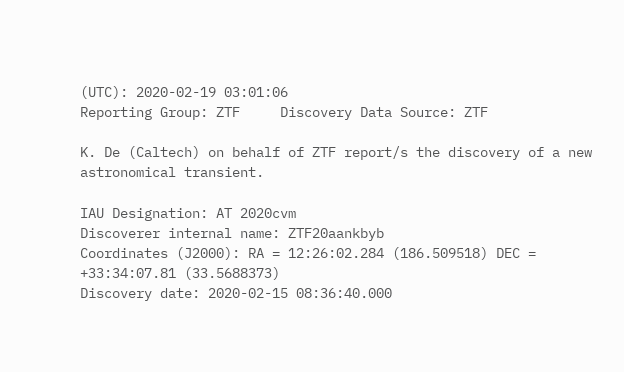(UTC): 2020-02-19 03:01:06
Reporting Group: ZTF     Discovery Data Source: ZTF

K. De (Caltech) on behalf of ZTF report/s the discovery of a new astronomical transient.

IAU Designation: AT 2020cvm
Discoverer internal name: ZTF20aankbyb
Coordinates (J2000): RA = 12:26:02.284 (186.509518) DEC = +33:34:07.81 (33.5688373)
Discovery date: 2020-02-15 08:36:40.000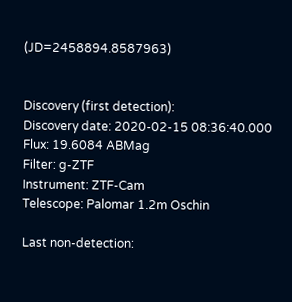(JD=2458894.8587963)


Discovery (first detection):
Discovery date: 2020-02-15 08:36:40.000
Flux: 19.6084 ABMag
Filter: g-ZTF
Instrument: ZTF-Cam
Telescope: Palomar 1.2m Oschin

Last non-detection: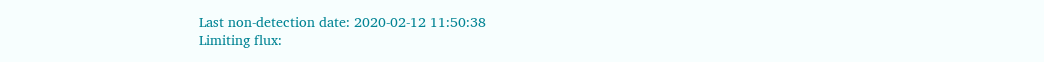Last non-detection date: 2020-02-12 11:50:38
Limiting flux: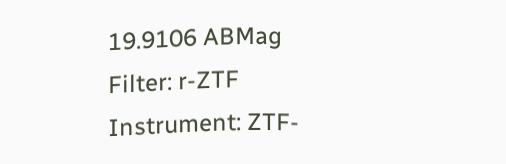19.9106 ABMag
Filter: r-ZTF
Instrument: ZTF-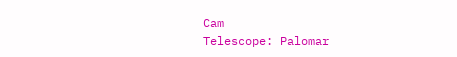Cam
Telescope: Palomar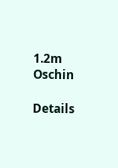1.2m Oschin

Details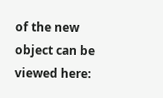of the new object can be viewed here: